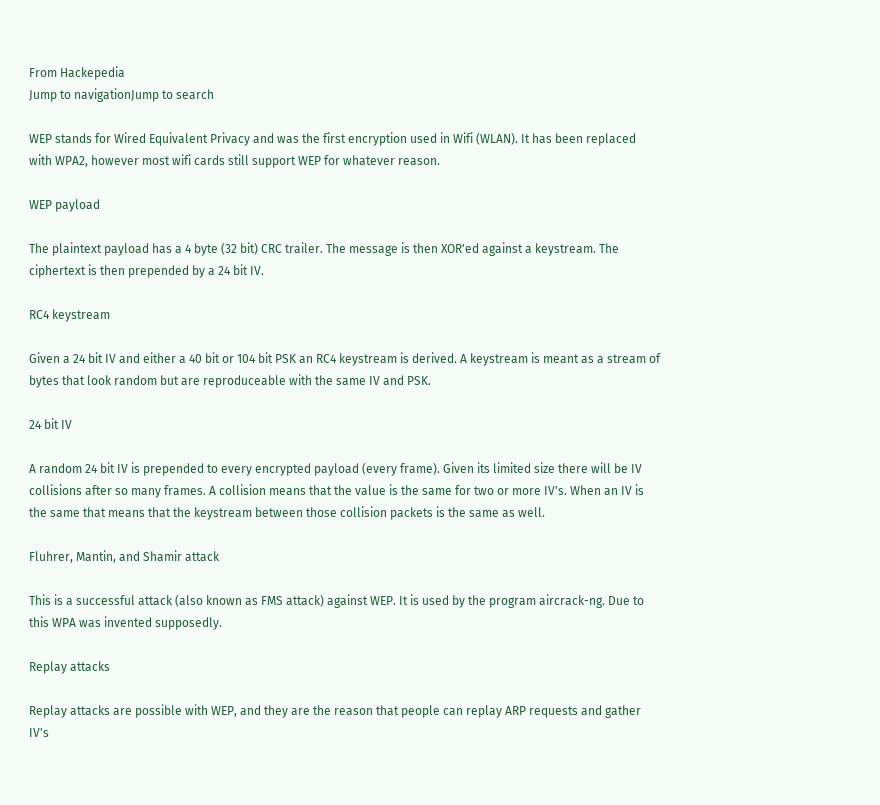From Hackepedia
Jump to navigationJump to search

WEP stands for Wired Equivalent Privacy and was the first encryption used in Wifi (WLAN). It has been replaced with WPA2, however most wifi cards still support WEP for whatever reason.

WEP payload

The plaintext payload has a 4 byte (32 bit) CRC trailer. The message is then XOR'ed against a keystream. The ciphertext is then prepended by a 24 bit IV.

RC4 keystream

Given a 24 bit IV and either a 40 bit or 104 bit PSK an RC4 keystream is derived. A keystream is meant as a stream of bytes that look random but are reproduceable with the same IV and PSK.

24 bit IV

A random 24 bit IV is prepended to every encrypted payload (every frame). Given its limited size there will be IV collisions after so many frames. A collision means that the value is the same for two or more IV's. When an IV is the same that means that the keystream between those collision packets is the same as well.

Fluhrer, Mantin, and Shamir attack

This is a successful attack (also known as FMS attack) against WEP. It is used by the program aircrack-ng. Due to this WPA was invented supposedly.

Replay attacks

Replay attacks are possible with WEP, and they are the reason that people can replay ARP requests and gather IV's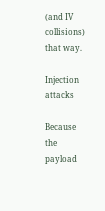(and IV collisions) that way.

Injection attacks

Because the payload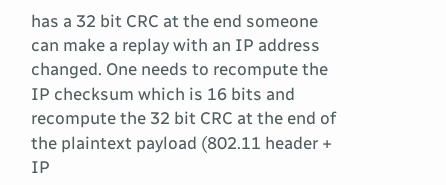has a 32 bit CRC at the end someone can make a replay with an IP address changed. One needs to recompute the IP checksum which is 16 bits and recompute the 32 bit CRC at the end of the plaintext payload (802.11 header + IP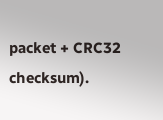packet + CRC32 checksum).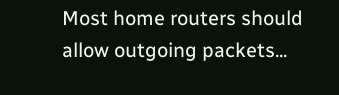Most home routers should allow outgoing packets...